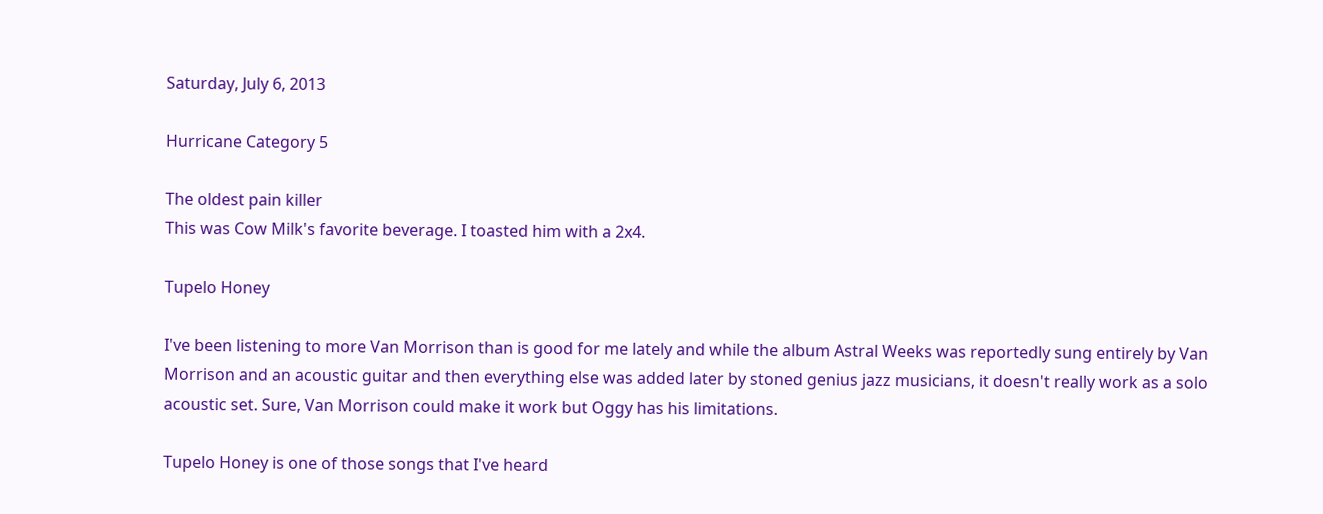Saturday, July 6, 2013

Hurricane Category 5

The oldest pain killer
This was Cow Milk's favorite beverage. I toasted him with a 2x4.

Tupelo Honey

I've been listening to more Van Morrison than is good for me lately and while the album Astral Weeks was reportedly sung entirely by Van Morrison and an acoustic guitar and then everything else was added later by stoned genius jazz musicians, it doesn't really work as a solo acoustic set. Sure, Van Morrison could make it work but Oggy has his limitations.

Tupelo Honey is one of those songs that I've heard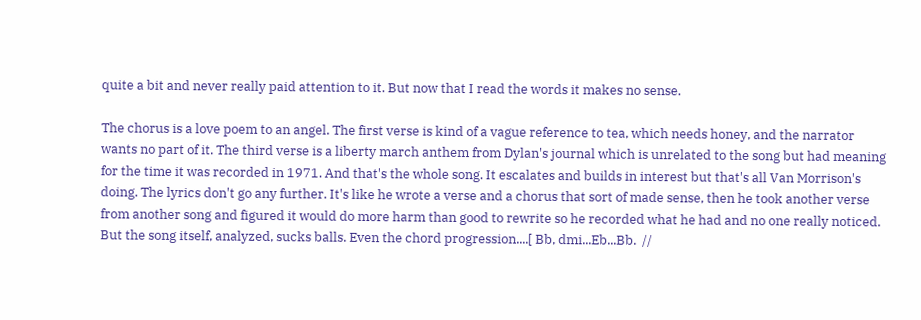quite a bit and never really paid attention to it. But now that I read the words it makes no sense.

The chorus is a love poem to an angel. The first verse is kind of a vague reference to tea, which needs honey, and the narrator wants no part of it. The third verse is a liberty march anthem from Dylan's journal which is unrelated to the song but had meaning for the time it was recorded in 1971. And that's the whole song. It escalates and builds in interest but that's all Van Morrison's doing. The lyrics don't go any further. It's like he wrote a verse and a chorus that sort of made sense, then he took another verse from another song and figured it would do more harm than good to rewrite so he recorded what he had and no one really noticed. But the song itself, analyzed, sucks balls. Even the chord progression....[ Bb, dmi...Eb...Bb.  //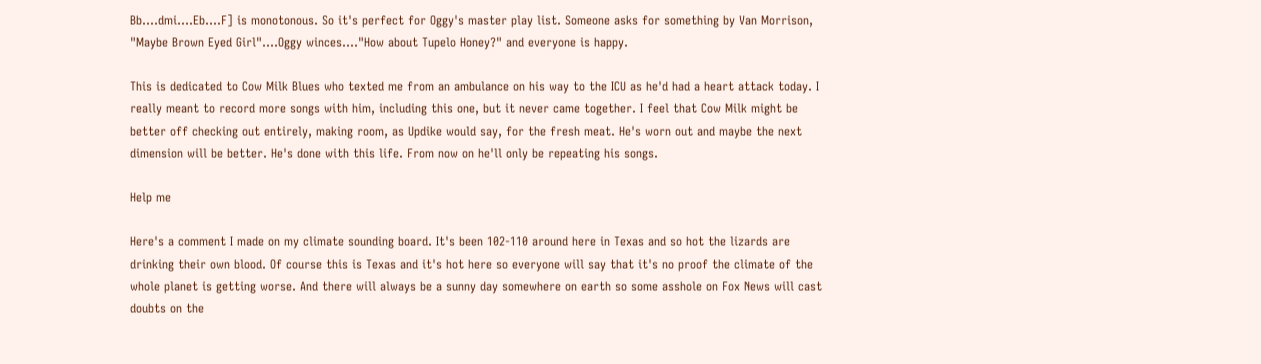Bb....dmi....Eb....F] is monotonous. So it's perfect for Oggy's master play list. Someone asks for something by Van Morrison, "Maybe Brown Eyed Girl"....Oggy winces...."How about Tupelo Honey?" and everyone is happy.

This is dedicated to Cow Milk Blues who texted me from an ambulance on his way to the ICU as he'd had a heart attack today. I really meant to record more songs with him, including this one, but it never came together. I feel that Cow Milk might be better off checking out entirely, making room, as Updike would say, for the fresh meat. He's worn out and maybe the next dimension will be better. He's done with this life. From now on he'll only be repeating his songs.

Help me

Here's a comment I made on my climate sounding board. It's been 102-110 around here in Texas and so hot the lizards are drinking their own blood. Of course this is Texas and it's hot here so everyone will say that it's no proof the climate of the whole planet is getting worse. And there will always be a sunny day somewhere on earth so some asshole on Fox News will cast doubts on the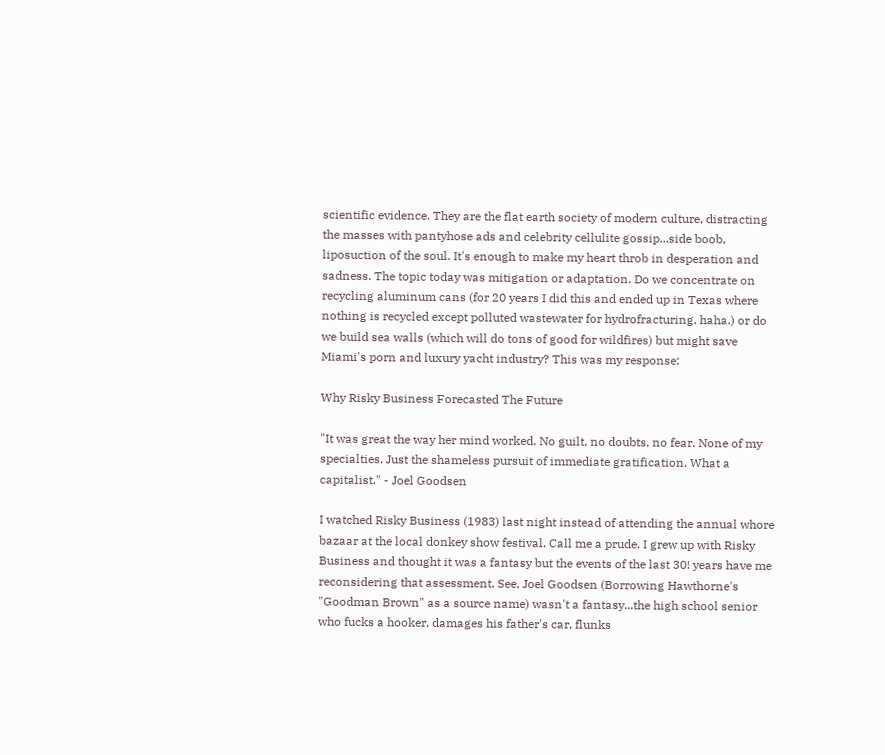scientific evidence. They are the flat earth society of modern culture, distracting the masses with pantyhose ads and celebrity cellulite gossip...side boob, liposuction of the soul. It's enough to make my heart throb in desperation and sadness. The topic today was mitigation or adaptation. Do we concentrate on recycling aluminum cans (for 20 years I did this and ended up in Texas where nothing is recycled except polluted wastewater for hydrofracturing. haha.) or do we build sea walls (which will do tons of good for wildfires) but might save Miami's porn and luxury yacht industry? This was my response:

Why Risky Business Forecasted The Future

"It was great the way her mind worked. No guilt, no doubts, no fear. None of my specialties. Just the shameless pursuit of immediate gratification. What a capitalist." - Joel Goodsen

I watched Risky Business (1983) last night instead of attending the annual whore bazaar at the local donkey show festival. Call me a prude. I grew up with Risky Business and thought it was a fantasy but the events of the last 30! years have me reconsidering that assessment. See, Joel Goodsen (Borrowing Hawthorne's "Goodman Brown" as a source name) wasn't a fantasy...the high school senior who fucks a hooker, damages his father's car, flunks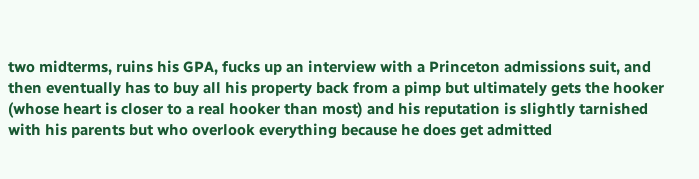two midterms, ruins his GPA, fucks up an interview with a Princeton admissions suit, and then eventually has to buy all his property back from a pimp but ultimately gets the hooker (whose heart is closer to a real hooker than most) and his reputation is slightly tarnished with his parents but who overlook everything because he does get admitted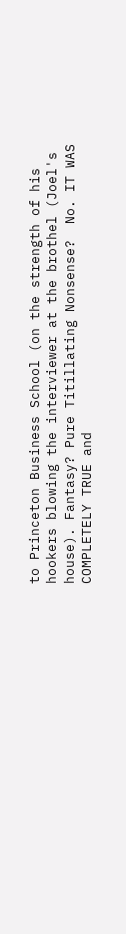to Princeton Business School (on the strength of his hookers blowing the interviewer at the brothel (Joel's house). Fantasy? Pure Titillating Nonsense?  No. IT WAS COMPLETELY TRUE and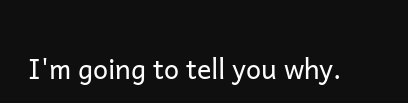I'm going to tell you why.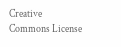Creative Commons License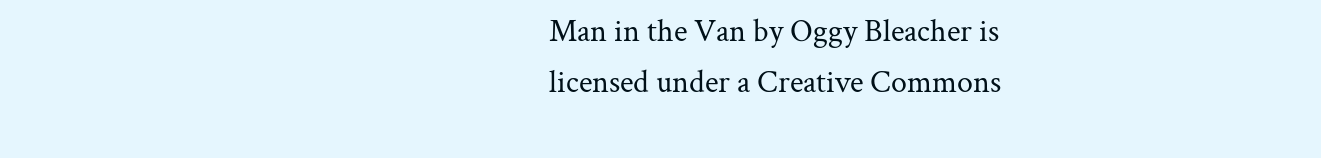Man in the Van by Oggy Bleacher is licensed under a Creative Commons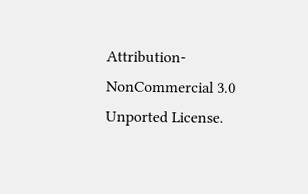Attribution-NonCommercial 3.0 Unported License.